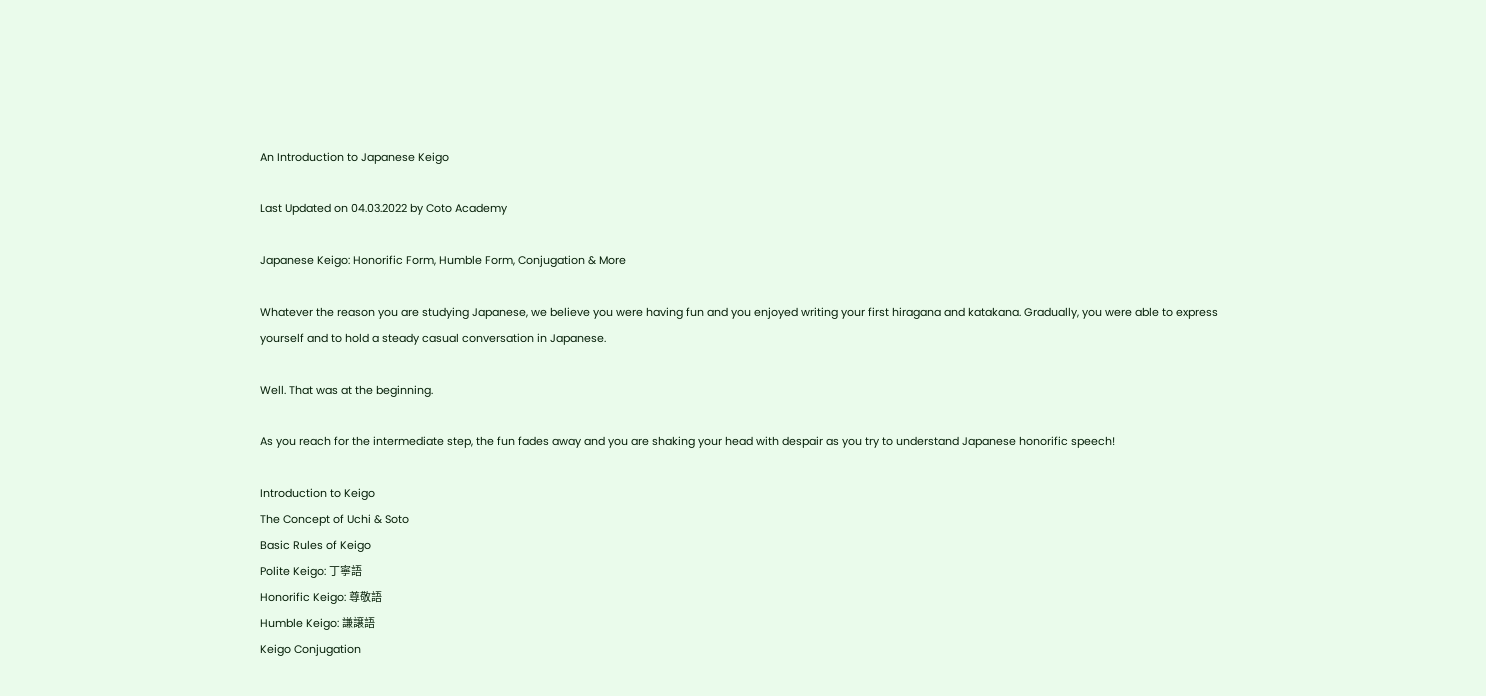An Introduction to Japanese Keigo

Last Updated on 04.03.2022 by Coto Academy

Japanese Keigo: Honorific Form, Humble Form, Conjugation & More

Whatever the reason you are studying Japanese, we believe you were having fun and you enjoyed writing your first hiragana and katakana. Gradually, you were able to express yourself and to hold a steady casual conversation in Japanese.

Well. That was at the beginning.

As you reach for the intermediate step, the fun fades away and you are shaking your head with despair as you try to understand Japanese honorific speech!

Introduction to Keigo
The Concept of Uchi & Soto
Basic Rules of Keigo
Polite Keigo: 丁寧語
Honorific Keigo: 尊敬語
Humble Keigo: 謙譲語
Keigo Conjugation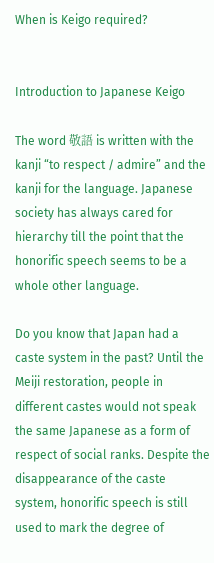When is Keigo required?


Introduction to Japanese Keigo

The word 敬語 is written with the kanji “to respect / admire” and the kanji for the language. Japanese society has always cared for hierarchy till the point that the honorific speech seems to be a whole other language.

Do you know that Japan had a caste system in the past? Until the Meiji restoration, people in different castes would not speak the same Japanese as a form of respect of social ranks. Despite the disappearance of the caste system, honorific speech is still used to mark the degree of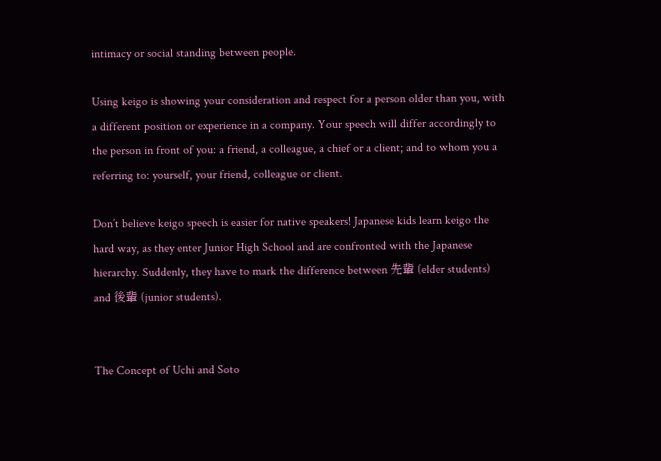intimacy or social standing between people.

Using keigo is showing your consideration and respect for a person older than you, with a different position or experience in a company. Your speech will differ accordingly to the person in front of you: a friend, a colleague, a chief or a client; and to whom you a referring to: yourself, your friend, colleague or client.

Don’t believe keigo speech is easier for native speakers! Japanese kids learn keigo the hard way, as they enter Junior High School and are confronted with the Japanese hierarchy. Suddenly, they have to mark the difference between 先輩 (elder students) and 後輩 (junior students).


The Concept of Uchi and Soto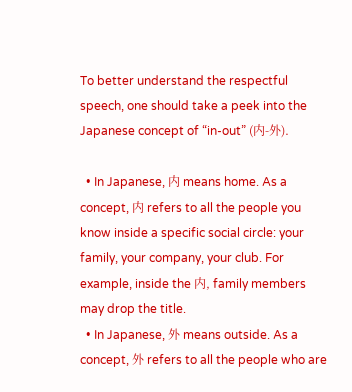To better understand the respectful speech, one should take a peek into the Japanese concept of “in-out” (内-外).

  • In Japanese, 内 means home. As a concept, 内 refers to all the people you know inside a specific social circle: your family, your company, your club. For example, inside the 内, family members may drop the title.
  • In Japanese, 外 means outside. As a concept, 外 refers to all the people who are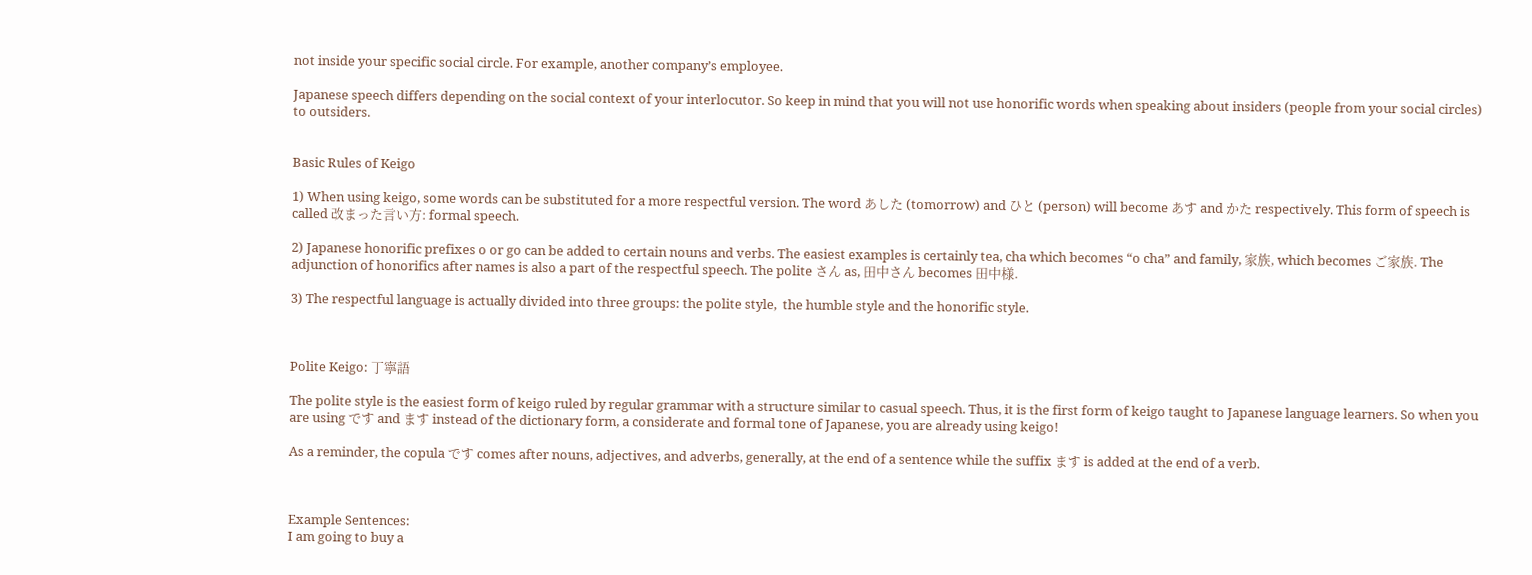not inside your specific social circle. For example, another company’s employee.

Japanese speech differs depending on the social context of your interlocutor. So keep in mind that you will not use honorific words when speaking about insiders (people from your social circles) to outsiders.


Basic Rules of Keigo

1) When using keigo, some words can be substituted for a more respectful version. The word あした (tomorrow) and ひと (person) will become あす and かた respectively. This form of speech is called 改まった言い方: formal speech.

2) Japanese honorific prefixes o or go can be added to certain nouns and verbs. The easiest examples is certainly tea, cha which becomes “o cha” and family, 家族, which becomes ご家族. The adjunction of honorifics after names is also a part of the respectful speech. The polite さん as, 田中さん becomes 田中様.

3) The respectful language is actually divided into three groups: the polite style,  the humble style and the honorific style.



Polite Keigo: 丁寧語

The polite style is the easiest form of keigo ruled by regular grammar with a structure similar to casual speech. Thus, it is the first form of keigo taught to Japanese language learners. So when you are using です and ます instead of the dictionary form, a considerate and formal tone of Japanese, you are already using keigo!

As a reminder, the copula です comes after nouns, adjectives, and adverbs, generally, at the end of a sentence while the suffix ます is added at the end of a verb.



Example Sentences:
I am going to buy a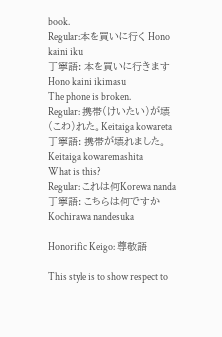book.
Regular:本を買いに行く Hono kaini iku
丁寧語: 本を買いに行きます Hono kaini ikimasu
The phone is broken.
Regular: 携帯(けいたい)が壊(こわ)れた。Keitaiga kowareta
丁寧語: 携帯が壊れました。 Keitaiga kowaremashita
What is this?
Regular: これは何Korewa nanda
丁寧語: こちらは何ですか Kochirawa nandesuka

Honorific Keigo: 尊敬語

This style is to show respect to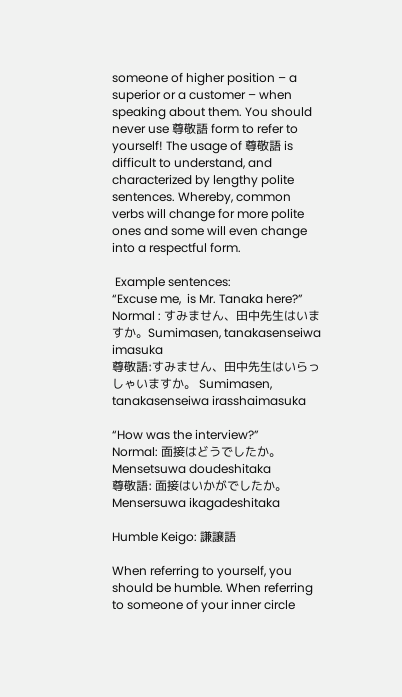someone of higher position – a superior or a customer – when speaking about them. You should never use 尊敬語 form to refer to yourself! The usage of 尊敬語 is difficult to understand, and characterized by lengthy polite sentences. Whereby, common verbs will change for more polite ones and some will even change into a respectful form.

 Example sentences:
“Excuse me,  is Mr. Tanaka here?”
Normal : すみません、田中先生はいますか。Sumimasen, tanakasenseiwa imasuka
尊敬語:すみません、田中先生はいらっしゃいますか。 Sumimasen, tanakasenseiwa irasshaimasuka

“How was the interview?”
Normal: 面接はどうでしたか。Mensetsuwa doudeshitaka
尊敬語: 面接はいかがでしたか。Mensersuwa ikagadeshitaka

Humble Keigo: 謙譲語

When referring to yourself, you should be humble. When referring to someone of your inner circle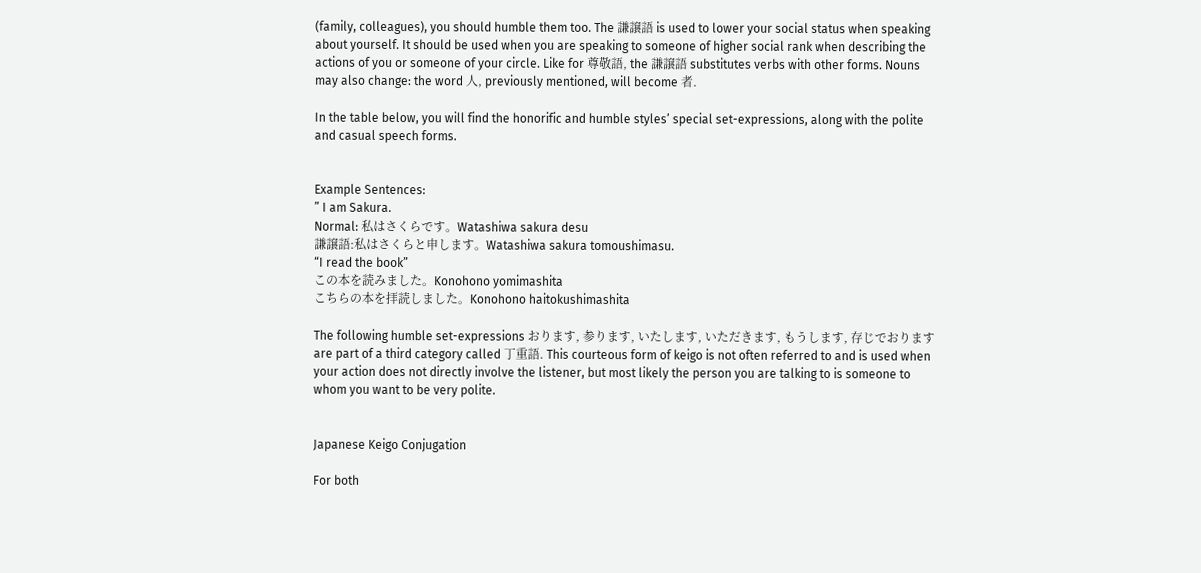(family, colleagues), you should humble them too. The 謙譲語 is used to lower your social status when speaking about yourself. It should be used when you are speaking to someone of higher social rank when describing the actions of you or someone of your circle. Like for 尊敬語, the 謙譲語 substitutes verbs with other forms. Nouns may also change: the word 人, previously mentioned, will become 者.

In the table below, you will find the honorific and humble styles’ special set-expressions, along with the polite and casual speech forms.


Example Sentences:
” I am Sakura.
Normal: 私はさくらです。Watashiwa sakura desu
謙譲語:私はさくらと申します。Watashiwa sakura tomoushimasu.
“I read the book”
この本を読みました。Konohono yomimashita
こちらの本を拝読しました。Konohono haitokushimashita

The following humble set-expressions おります, 参ります, いたします, いただきます, もうします, 存じでおります are part of a third category called 丁重語. This courteous form of keigo is not often referred to and is used when your action does not directly involve the listener, but most likely the person you are talking to is someone to whom you want to be very polite.


Japanese Keigo Conjugation

For both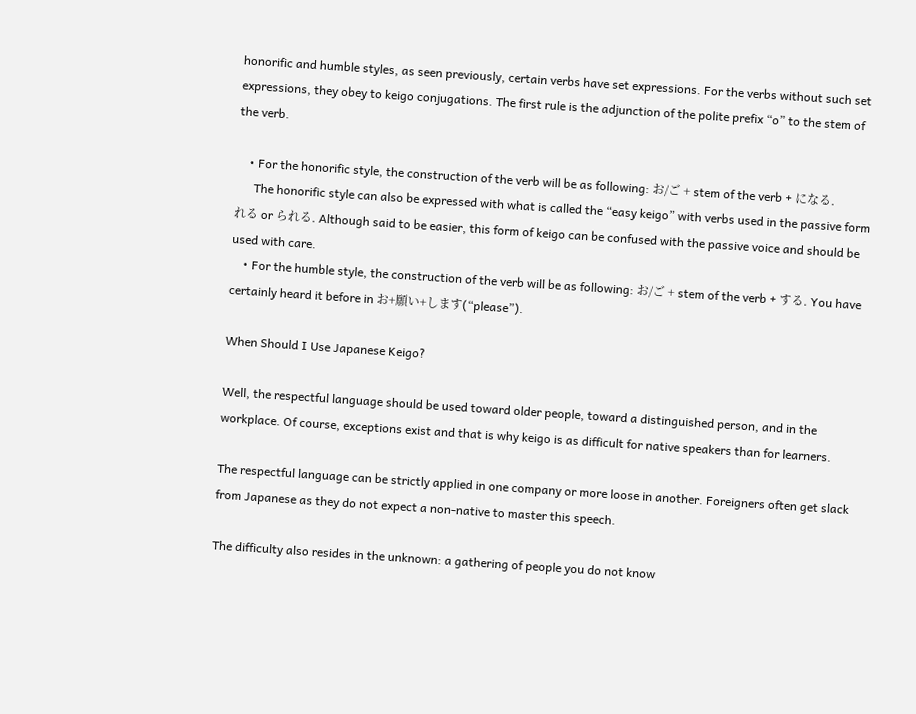honorific and humble styles, as seen previously, certain verbs have set expressions. For the verbs without such set expressions, they obey to keigo conjugations. The first rule is the adjunction of the polite prefix “o” to the stem of the verb.

    • For the honorific style, the construction of the verb will be as following: お/ご + stem of the verb + になる.
      The honorific style can also be expressed with what is called the “easy keigo” with verbs used in the passive form れる or られる. Although said to be easier, this form of keigo can be confused with the passive voice and should be used with care.
    • For the humble style, the construction of the verb will be as following: お/ご + stem of the verb + する. You have certainly heard it before in お+願い+します(“please”).

When Should I Use Japanese Keigo?

Well, the respectful language should be used toward older people, toward a distinguished person, and in the workplace. Of course, exceptions exist and that is why keigo is as difficult for native speakers than for learners.

The respectful language can be strictly applied in one company or more loose in another. Foreigners often get slack from Japanese as they do not expect a non-native to master this speech.

The difficulty also resides in the unknown: a gathering of people you do not know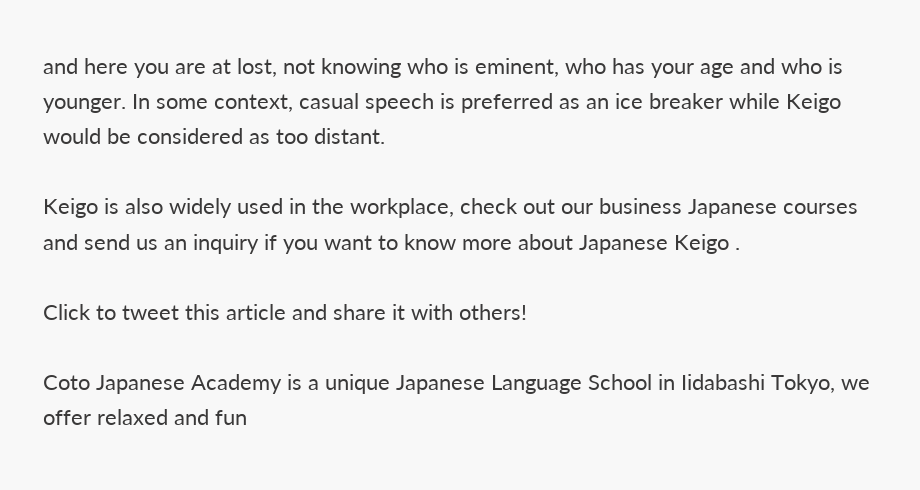and here you are at lost, not knowing who is eminent, who has your age and who is younger. In some context, casual speech is preferred as an ice breaker while Keigo would be considered as too distant.

Keigo is also widely used in the workplace, check out our business Japanese courses and send us an inquiry if you want to know more about Japanese Keigo .

Click to tweet this article and share it with others!

Coto Japanese Academy is a unique Japanese Language School in Iidabashi Tokyo, we offer relaxed and fun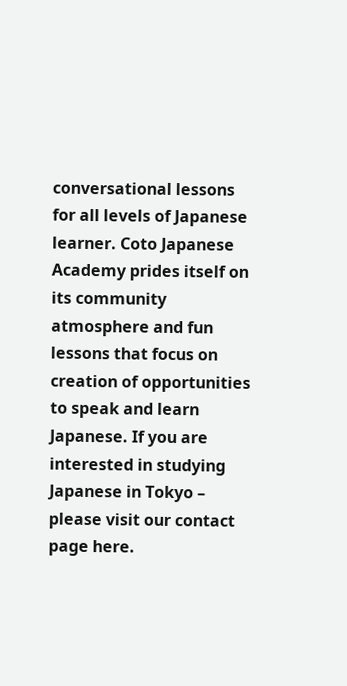conversational lessons for all levels of Japanese learner. Coto Japanese Academy prides itself on its community atmosphere and fun lessons that focus on creation of opportunities to speak and learn Japanese. If you are interested in studying Japanese in Tokyo – please visit our contact page here.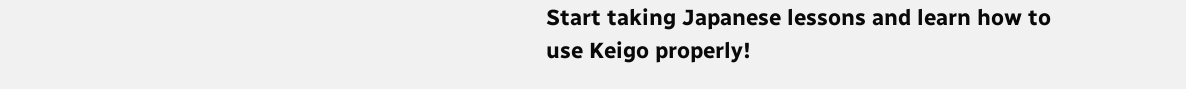Start taking Japanese lessons and learn how to use Keigo properly!